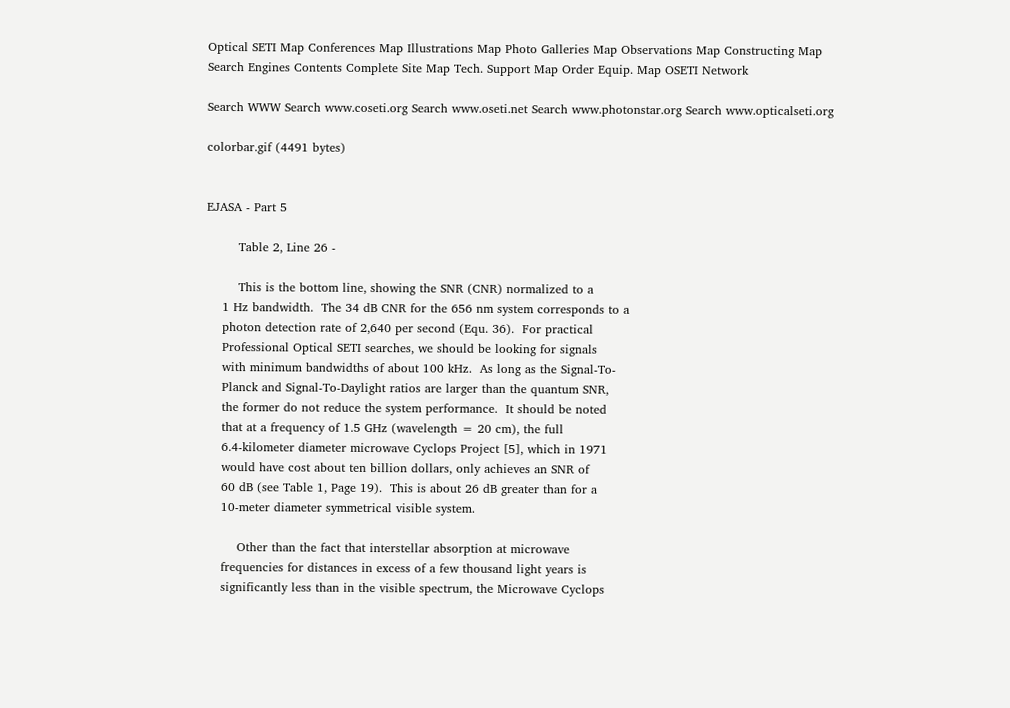Optical SETI Map Conferences Map Illustrations Map Photo Galleries Map Observations Map Constructing Map
Search Engines Contents Complete Site Map Tech. Support Map Order Equip. Map OSETI Network

Search WWW Search www.coseti.org Search www.oseti.net Search www.photonstar.org Search www.opticalseti.org

colorbar.gif (4491 bytes)


EJASA - Part 5

        Table 2, Line 26 -

        This is the bottom line, showing the SNR (CNR) normalized to a
    1 Hz bandwidth.  The 34 dB CNR for the 656 nm system corresponds to a
    photon detection rate of 2,640 per second (Equ. 36).  For practical
    Professional Optical SETI searches, we should be looking for signals
    with minimum bandwidths of about 100 kHz.  As long as the Signal-To-
    Planck and Signal-To-Daylight ratios are larger than the quantum SNR,
    the former do not reduce the system performance.  It should be noted
    that at a frequency of 1.5 GHz (wavelength = 20 cm), the full
    6.4-kilometer diameter microwave Cyclops Project [5], which in 1971
    would have cost about ten billion dollars, only achieves an SNR of
    60 dB (see Table 1, Page 19).  This is about 26 dB greater than for a
    10-meter diameter symmetrical visible system.

        Other than the fact that interstellar absorption at microwave
    frequencies for distances in excess of a few thousand light years is
    significantly less than in the visible spectrum, the Microwave Cyclops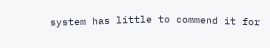system has little to commend it for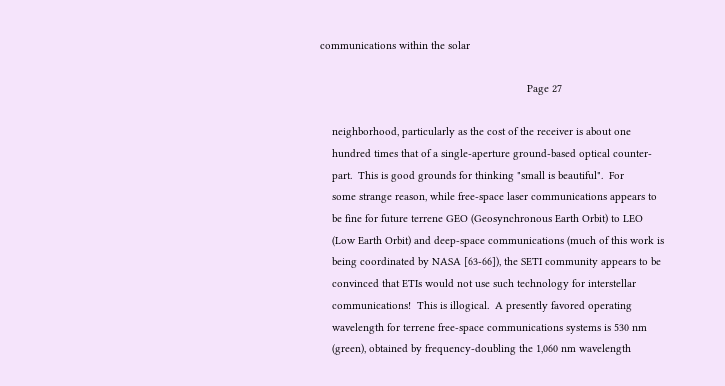communications within the solar

                                                                     Page 27

    neighborhood, particularly as the cost of the receiver is about one
    hundred times that of a single-aperture ground-based optical counter-
    part.  This is good grounds for thinking "small is beautiful".  For
    some strange reason, while free-space laser communications appears to
    be fine for future terrene GEO (Geosynchronous Earth Orbit) to LEO
    (Low Earth Orbit) and deep-space communications (much of this work is
    being coordinated by NASA [63-66]), the SETI community appears to be
    convinced that ETIs would not use such technology for interstellar
    communications!  This is illogical.  A presently favored operating
    wavelength for terrene free-space communications systems is 530 nm
    (green), obtained by frequency-doubling the 1,060 nm wavelength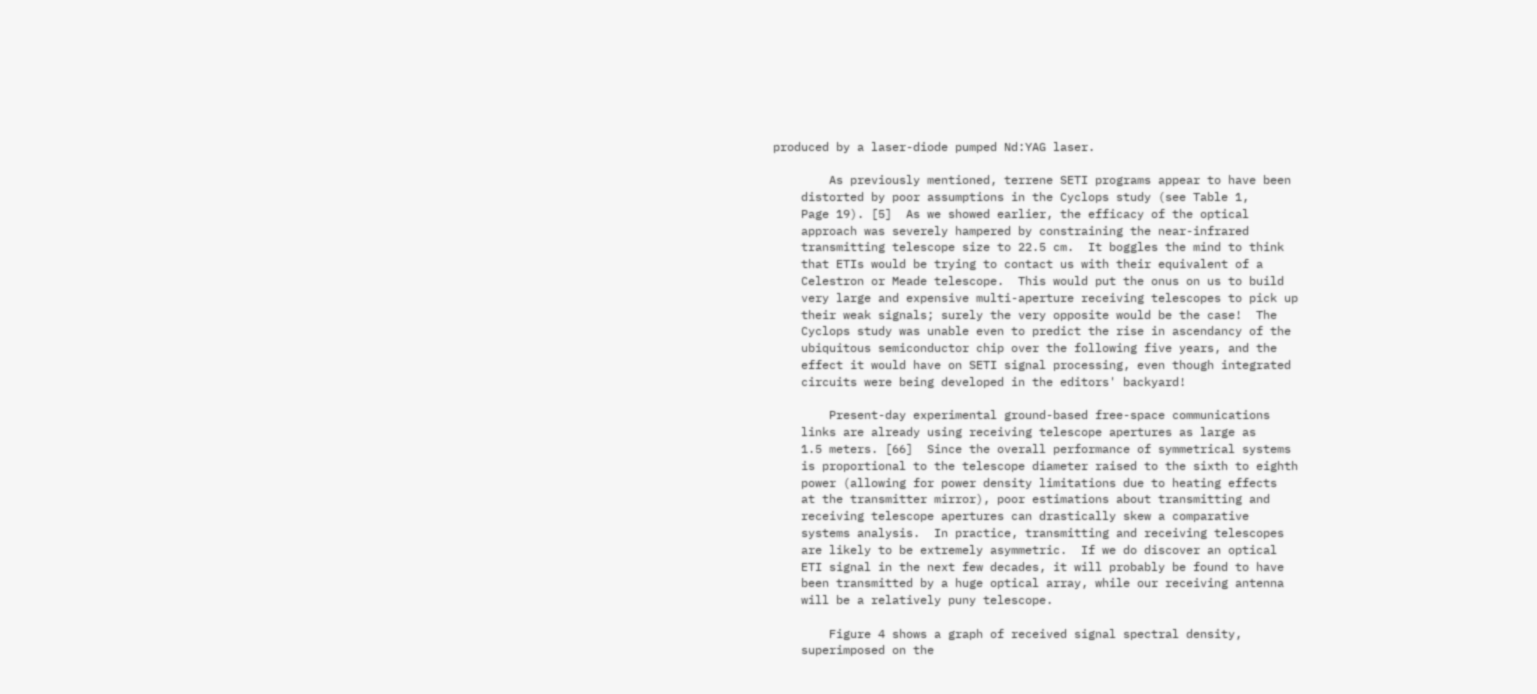produced by a laser-diode pumped Nd:YAG laser.

        As previously mentioned, terrene SETI programs appear to have been
    distorted by poor assumptions in the Cyclops study (see Table 1,
    Page 19). [5]  As we showed earlier, the efficacy of the optical
    approach was severely hampered by constraining the near-infrared
    transmitting telescope size to 22.5 cm.  It boggles the mind to think
    that ETIs would be trying to contact us with their equivalent of a
    Celestron or Meade telescope.  This would put the onus on us to build
    very large and expensive multi-aperture receiving telescopes to pick up
    their weak signals; surely the very opposite would be the case!  The
    Cyclops study was unable even to predict the rise in ascendancy of the
    ubiquitous semiconductor chip over the following five years, and the
    effect it would have on SETI signal processing, even though integrated
    circuits were being developed in the editors' backyard!

        Present-day experimental ground-based free-space communications
    links are already using receiving telescope apertures as large as
    1.5 meters. [66]  Since the overall performance of symmetrical systems
    is proportional to the telescope diameter raised to the sixth to eighth
    power (allowing for power density limitations due to heating effects
    at the transmitter mirror), poor estimations about transmitting and
    receiving telescope apertures can drastically skew a comparative
    systems analysis.  In practice, transmitting and receiving telescopes
    are likely to be extremely asymmetric.  If we do discover an optical
    ETI signal in the next few decades, it will probably be found to have
    been transmitted by a huge optical array, while our receiving antenna
    will be a relatively puny telescope.

        Figure 4 shows a graph of received signal spectral density,
    superimposed on the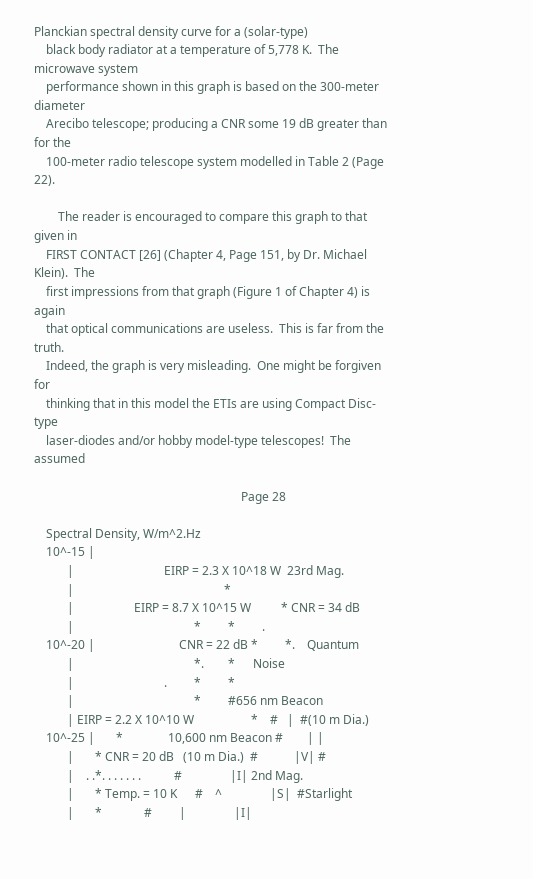Planckian spectral density curve for a (solar-type)
    black body radiator at a temperature of 5,778 K.  The microwave system
    performance shown in this graph is based on the 300-meter diameter
    Arecibo telescope; producing a CNR some 19 dB greater than for the
    100-meter radio telescope system modelled in Table 2 (Page 22).

        The reader is encouraged to compare this graph to that given in
    FIRST CONTACT [26] (Chapter 4, Page 151, by Dr. Michael Klein).  The
    first impressions from that graph (Figure 1 of Chapter 4) is again
    that optical communications are useless.  This is far from the truth.
    Indeed, the graph is very misleading.  One might be forgiven for
    thinking that in this model the ETIs are using Compact Disc-type
    laser-diodes and/or hobby model-type telescopes!  The assumed

                                                                     Page 28

    Spectral Density, W/m^2.Hz
    10^-15 |
           |                              EIRP = 2.3 X 10^18 W  23rd Mag.
           |                                                  *
           |                    EIRP = 8.7 X 10^15 W          * CNR = 34 dB
           |                                        *         *         .
    10^-20 |                            CNR = 22 dB *         *.    Quantum
           |                                        *.        *      Noise
           |                              .         *         *
           |                                        *         #656 nm Beacon
           | EIRP = 2.2 X 10^10 W                   *    #   |  #(10 m Dia.)
    10^-25 |       *               10,600 nm Beacon #        | |
           |       * CNR = 20 dB   (10 m Dia.)  #            |V| #
           |    . .*. . . . . . .           #                |I| 2nd Mag.
           |       * Temp. = 10 K      #    ^                |S|  #Starlight
           |       *              #         |                |I|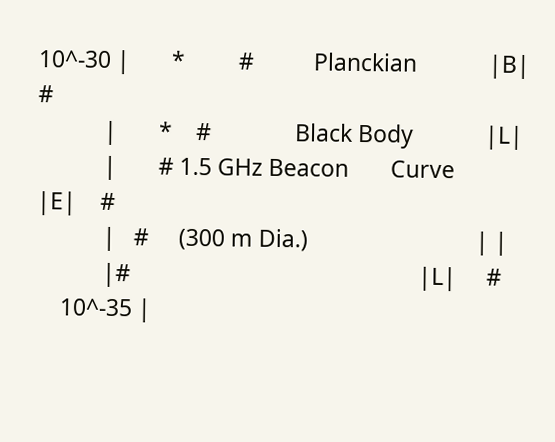10^-30 |       *         #          Planckian            |B|   #
           |       *    #              Black Body            |L|
           |       # 1.5 GHz Beacon       Curve              |E|    #
           |   #     (300 m Dia.)                            | |
           |#                                                |L|     #
    10^-35 |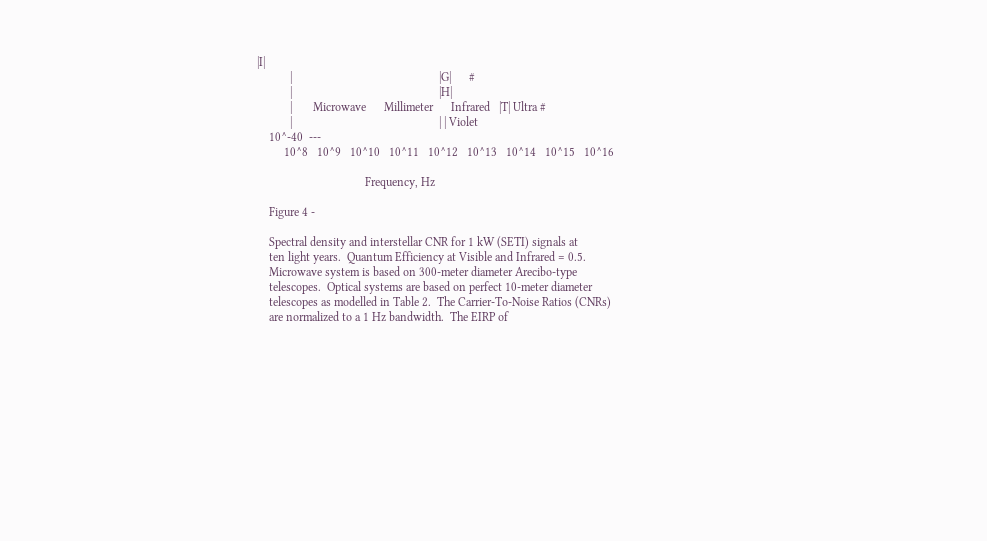|I|
           |                                                 |G|      #
           |                                                 |H|
           |       Microwave      Millimeter      Infrared   |T| Ultra #
           |                                                 | | Violet
    10^-40  ---
         10^8   10^9   10^10   10^11   10^12   10^13   10^14   10^15   10^16

                                    Frequency, Hz

    Figure 4 -

    Spectral density and interstellar CNR for 1 kW (SETI) signals at
    ten light years.  Quantum Efficiency at Visible and Infrared = 0.5.
    Microwave system is based on 300-meter diameter Arecibo-type
    telescopes.  Optical systems are based on perfect 10-meter diameter
    telescopes as modelled in Table 2.  The Carrier-To-Noise Ratios (CNRs)
    are normalized to a 1 Hz bandwidth.  The EIRP of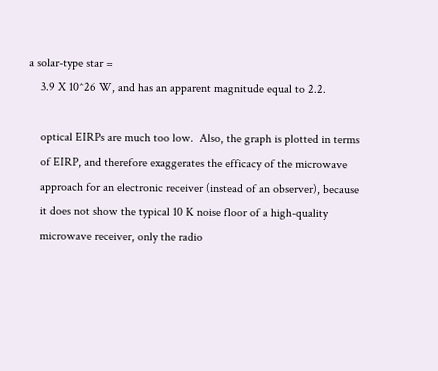a solar-type star =
    3.9 X 10^26 W, and has an apparent magnitude equal to 2.2.

    optical EIRPs are much too low.  Also, the graph is plotted in terms
    of EIRP, and therefore exaggerates the efficacy of the microwave
    approach for an electronic receiver (instead of an observer), because
    it does not show the typical 10 K noise floor of a high-quality
    microwave receiver, only the radio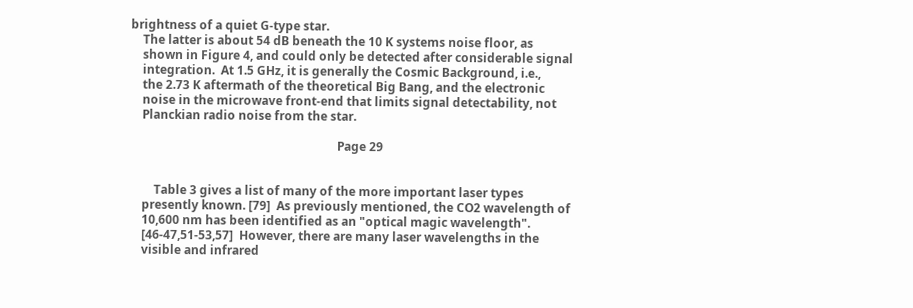brightness of a quiet G-type star.
    The latter is about 54 dB beneath the 10 K systems noise floor, as
    shown in Figure 4, and could only be detected after considerable signal
    integration.  At 1.5 GHz, it is generally the Cosmic Background, i.e.,
    the 2.73 K aftermath of the theoretical Big Bang, and the electronic
    noise in the microwave front-end that limits signal detectability, not
    Planckian radio noise from the star.

                                                                     Page 29


        Table 3 gives a list of many of the more important laser types
    presently known. [79]  As previously mentioned, the CO2 wavelength of
    10,600 nm has been identified as an "optical magic wavelength".
    [46-47,51-53,57]  However, there are many laser wavelengths in the
    visible and infrared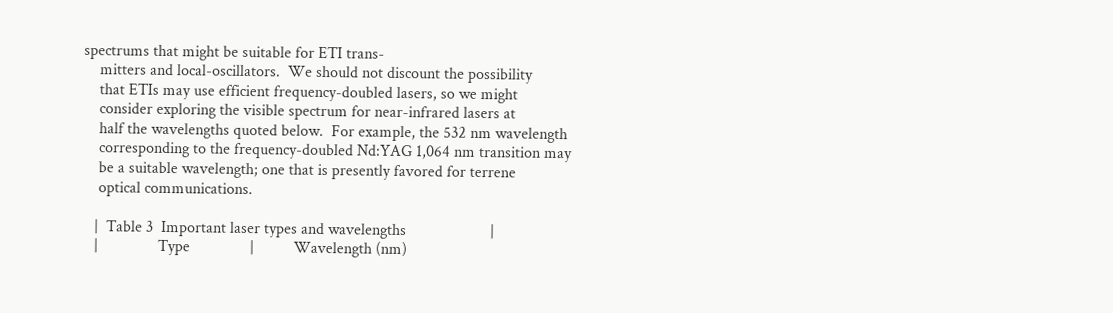spectrums that might be suitable for ETI trans-
    mitters and local-oscillators.  We should not discount the possibility
    that ETIs may use efficient frequency-doubled lasers, so we might
    consider exploring the visible spectrum for near-infrared lasers at
    half the wavelengths quoted below.  For example, the 532 nm wavelength
    corresponding to the frequency-doubled Nd:YAG 1,064 nm transition may
    be a suitable wavelength; one that is presently favored for terrene
    optical communications.

   |  Table 3  Important laser types and wavelengths                     |
   |               Type               |          Wavelength (nm)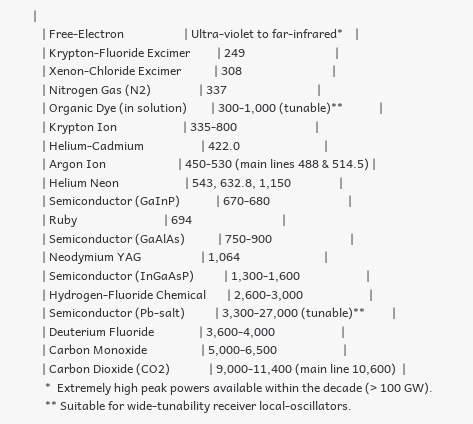|
   | Free-Electron                    | Ultra-violet to far-infrared*    |
   | Krypton-Fluoride Excimer         | 249                              |
   | Xenon-Chloride Excimer           | 308                              |
   | Nitrogen Gas (N2)                | 337                              |
   | Organic Dye (in solution)        | 300-1,000 (tunable)**            |
   | Krypton Ion                      | 335-800                          |
   | Helium-Cadmium                   | 422.0                            |
   | Argon Ion                        | 450-530 (main lines 488 & 514.5) |
   | Helium Neon                      | 543, 632.8, 1,150                |
   | Semiconductor (GaInP)            | 670-680                          |
   | Ruby                             | 694                              |
   | Semiconductor (GaAlAs)           | 750-900                          |
   | Neodymium YAG                    | 1,064                            |
   | Semiconductor (InGaAsP)          | 1,300-1,600                      |
   | Hydrogen-Fluoride Chemical       | 2,600-3,000                      |
   | Semiconductor (Pb-salt)          | 3,300-27,000 (tunable)**         |
   | Deuterium Fluoride               | 3,600-4,000                      |
   | Carbon Monoxide                  | 5,000-6,500                      |
   | Carbon Dioxide (CO2)             | 9,000-11,400 (main line 10,600)  |
    *  Extremely high peak powers available within the decade (> 100 GW).
    ** Suitable for wide-tunability receiver local-oscillators.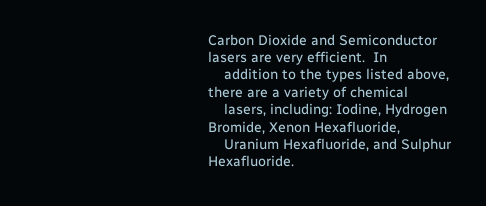Carbon Dioxide and Semiconductor lasers are very efficient.  In
    addition to the types listed above, there are a variety of chemical
    lasers, including: Iodine, Hydrogen Bromide, Xenon Hexafluoride,
    Uranium Hexafluoride, and Sulphur Hexafluoride.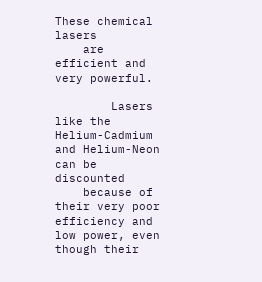These chemical lasers
    are efficient and very powerful.

        Lasers like the Helium-Cadmium and Helium-Neon can be discounted
    because of their very poor efficiency and low power, even though their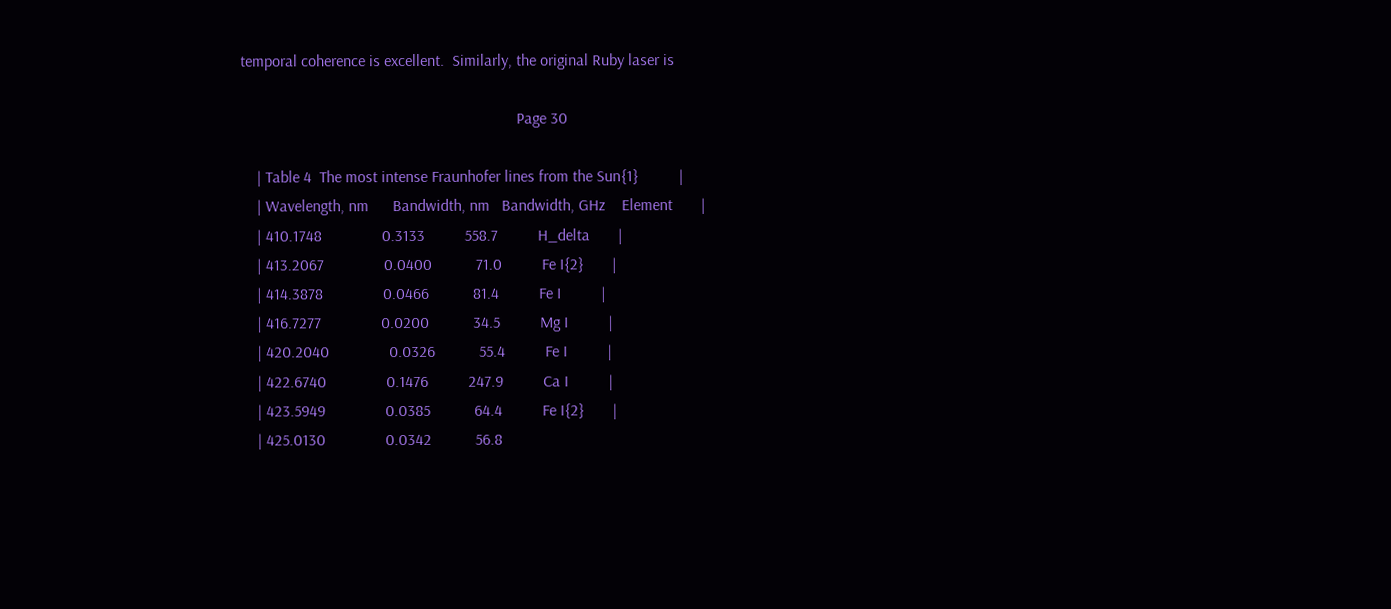temporal coherence is excellent.  Similarly, the original Ruby laser is

                                                                     Page 30

    | Table 4  The most intense Fraunhofer lines from the Sun{1}          |
    | Wavelength, nm      Bandwidth, nm   Bandwidth, GHz    Element       |
    | 410.1748               0.3133          558.7          H_delta       |
    | 413.2067               0.0400           71.0          Fe I{2}       |
    | 414.3878               0.0466           81.4          Fe I          |
    | 416.7277               0.0200           34.5          Mg I          |
    | 420.2040               0.0326           55.4          Fe I          |
    | 422.6740               0.1476          247.9          Ca I          |
    | 423.5949               0.0385           64.4          Fe I{2}       |
    | 425.0130               0.0342           56.8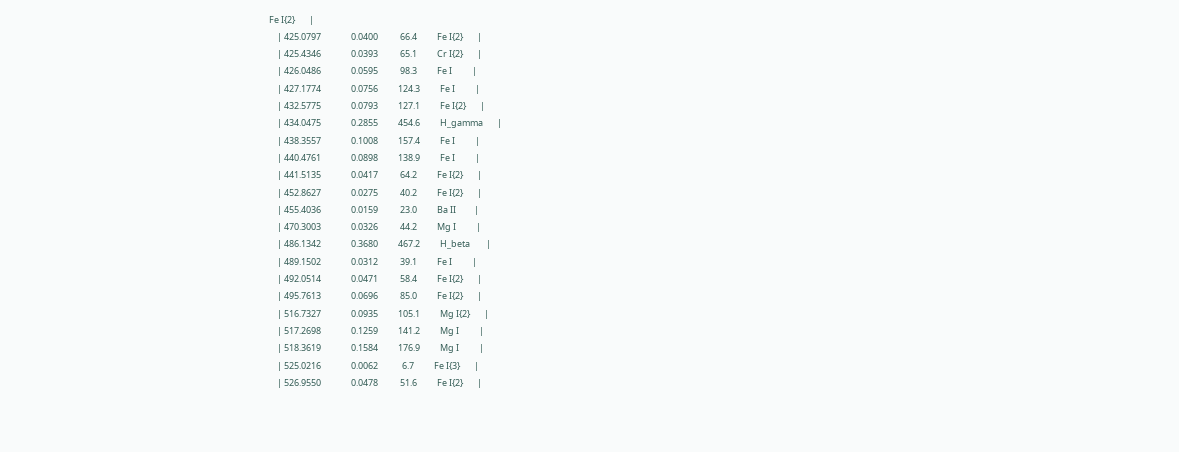Fe I{2}       |
    | 425.0797               0.0400           66.4          Fe I{2}       |
    | 425.4346               0.0393           65.1          Cr I{2}       |
    | 426.0486               0.0595           98.3          Fe I          |
    | 427.1774               0.0756          124.3          Fe I          |
    | 432.5775               0.0793          127.1          Fe I{2}       |
    | 434.0475               0.2855          454.6          H_gamma       |
    | 438.3557               0.1008          157.4          Fe I          |
    | 440.4761               0.0898          138.9          Fe I          |
    | 441.5135               0.0417           64.2          Fe I{2}       |
    | 452.8627               0.0275           40.2          Fe I{2}       |
    | 455.4036               0.0159           23.0          Ba II         |
    | 470.3003               0.0326           44.2          Mg I          |
    | 486.1342               0.3680          467.2          H_beta        |
    | 489.1502               0.0312           39.1          Fe I          |
    | 492.0514               0.0471           58.4          Fe I{2}       |
    | 495.7613               0.0696           85.0          Fe I{2}       |
    | 516.7327               0.0935          105.1          Mg I{2}       |
    | 517.2698               0.1259          141.2          Mg I          |
    | 518.3619               0.1584          176.9          Mg I          |
    | 525.0216               0.0062            6.7          Fe I{3}       |
    | 526.9550               0.0478           51.6          Fe I{2}       |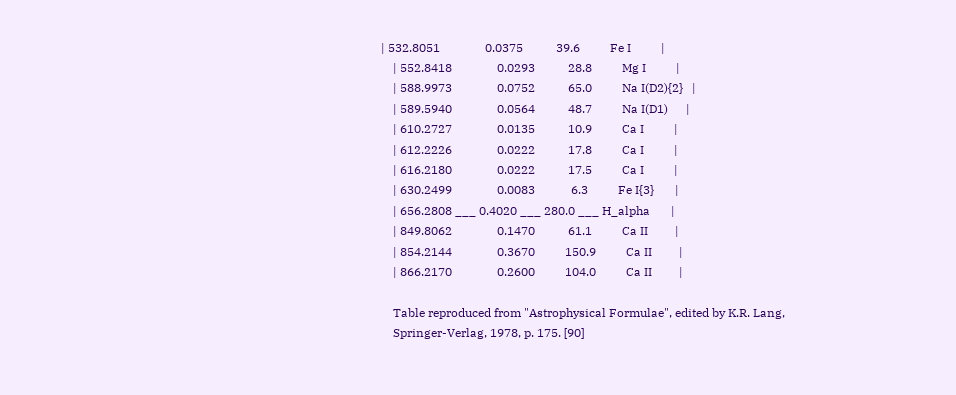| 532.8051               0.0375           39.6          Fe I          |
    | 552.8418               0.0293           28.8          Mg I          |
    | 588.9973               0.0752           65.0          Na I(D2){2}   |
    | 589.5940               0.0564           48.7          Na I(D1)      |
    | 610.2727               0.0135           10.9          Ca I          |
    | 612.2226               0.0222           17.8          Ca I          |
    | 616.2180               0.0222           17.5          Ca I          |
    | 630.2499               0.0083            6.3          Fe I{3}       |
    | 656.2808 ___ 0.4020 ___ 280.0 ___ H_alpha       |
    | 849.8062               0.1470           61.1          Ca II         |
    | 854.2144               0.3670          150.9          Ca II         |
    | 866.2170               0.2600          104.0          Ca II         |

    Table reproduced from "Astrophysical Formulae", edited by K.R. Lang,
    Springer-Verlag, 1978, p. 175. [90]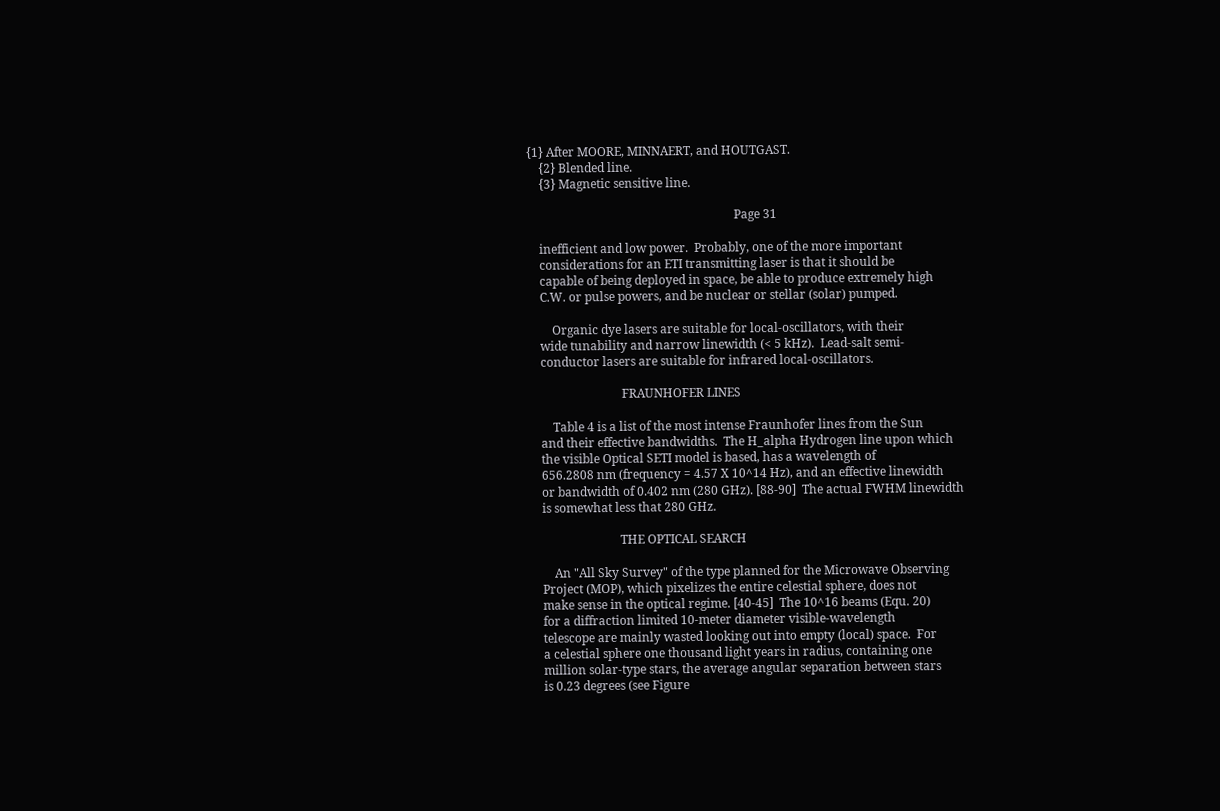{1} After MOORE, MINNAERT, and HOUTGAST.
    {2} Blended line.
    {3} Magnetic sensitive line.

                                                                     Page 31

    inefficient and low power.  Probably, one of the more important
    considerations for an ETI transmitting laser is that it should be
    capable of being deployed in space, be able to produce extremely high
    C.W. or pulse powers, and be nuclear or stellar (solar) pumped.

        Organic dye lasers are suitable for local-oscillators, with their
    wide tunability and narrow linewidth (< 5 kHz).  Lead-salt semi-
    conductor lasers are suitable for infrared local-oscillators.

                               FRAUNHOFER LINES

        Table 4 is a list of the most intense Fraunhofer lines from the Sun
    and their effective bandwidths.  The H_alpha Hydrogen line upon which
    the visible Optical SETI model is based, has a wavelength of
    656.2808 nm (frequency = 4.57 X 10^14 Hz), and an effective linewidth
    or bandwidth of 0.402 nm (280 GHz). [88-90]  The actual FWHM linewidth
    is somewhat less that 280 GHz.

                              THE OPTICAL SEARCH

        An "All Sky Survey" of the type planned for the Microwave Observing
    Project (MOP), which pixelizes the entire celestial sphere, does not
    make sense in the optical regime. [40-45]  The 10^16 beams (Equ. 20)
    for a diffraction limited 10-meter diameter visible-wavelength
    telescope are mainly wasted looking out into empty (local) space.  For
    a celestial sphere one thousand light years in radius, containing one
    million solar-type stars, the average angular separation between stars
    is 0.23 degrees (see Figure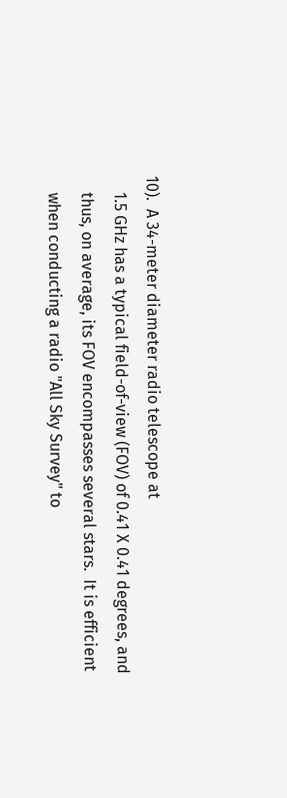10).  A 34-meter diameter radio telescope at
    1.5 GHz has a typical field-of-view (FOV) of 0.41 X 0.41 degrees, and
    thus, on average, its FOV encompasses several stars.  It is efficient
    when conducting a radio "All Sky Survey" to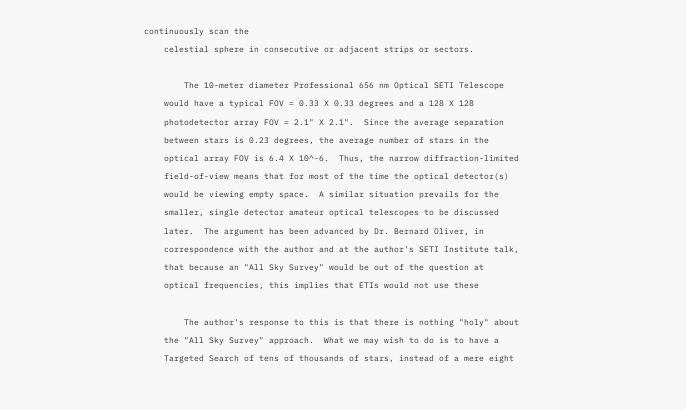continuously scan the
    celestial sphere in consecutive or adjacent strips or sectors.

        The 10-meter diameter Professional 656 nm Optical SETI Telescope
    would have a typical FOV = 0.33 X 0.33 degrees and a 128 X 128
    photodetector array FOV = 2.1" X 2.1".  Since the average separation
    between stars is 0.23 degrees, the average number of stars in the
    optical array FOV is 6.4 X 10^-6.  Thus, the narrow diffraction-limited
    field-of-view means that for most of the time the optical detector(s)
    would be viewing empty space.  A similar situation prevails for the
    smaller, single detector amateur optical telescopes to be discussed
    later.  The argument has been advanced by Dr. Bernard Oliver, in
    correspondence with the author and at the author's SETI Institute talk,
    that because an "All Sky Survey" would be out of the question at
    optical frequencies, this implies that ETIs would not use these

        The author's response to this is that there is nothing "holy" about
    the "All Sky Survey" approach.  What we may wish to do is to have a
    Targeted Search of tens of thousands of stars, instead of a mere eight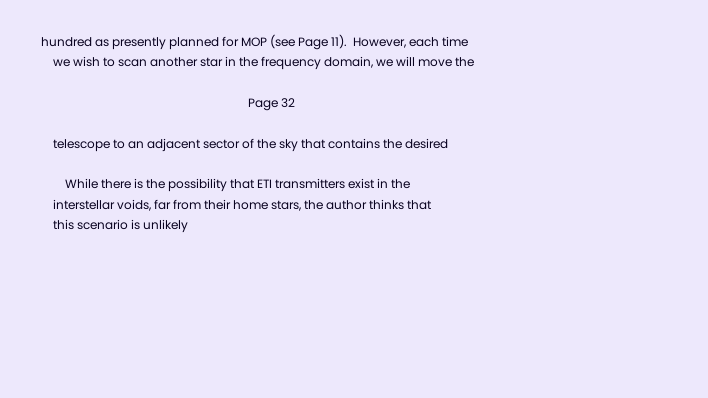hundred as presently planned for MOP (see Page 11).  However, each time
    we wish to scan another star in the frequency domain, we will move the

                                                                     Page 32

    telescope to an adjacent sector of the sky that contains the desired

        While there is the possibility that ETI transmitters exist in the
    interstellar voids, far from their home stars, the author thinks that
    this scenario is unlikely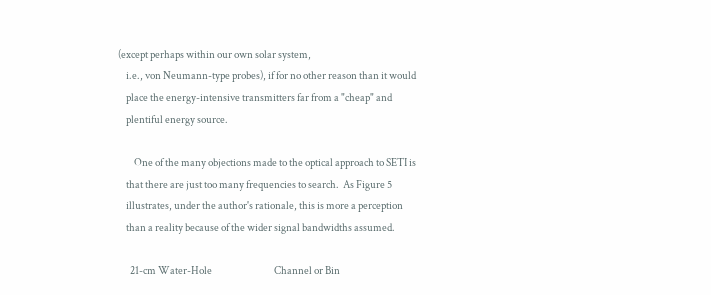(except perhaps within our own solar system,
    i.e., von Neumann-type probes), if for no other reason than it would
    place the energy-intensive transmitters far from a "cheap" and
    plentiful energy source.

        One of the many objections made to the optical approach to SETI is
    that there are just too many frequencies to search.  As Figure 5
    illustrates, under the author's rationale, this is more a perception
    than a reality because of the wider signal bandwidths assumed.

      21-cm Water-Hole                               Channel or Bin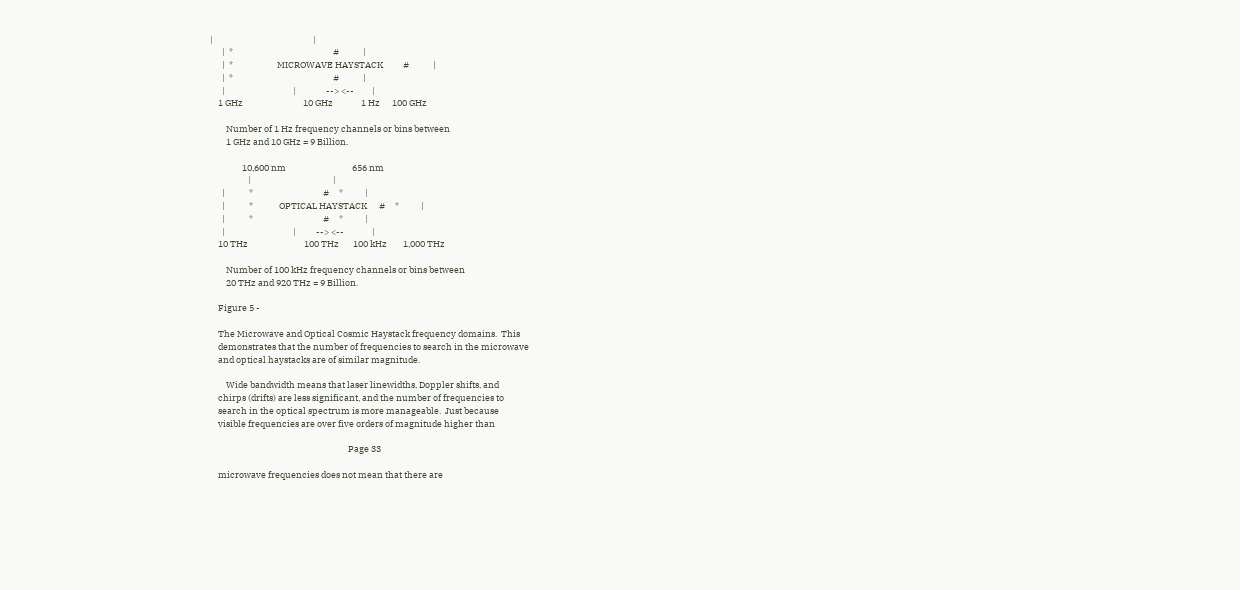|                                                  |
      |  *                                                  #            |
      |  *                      MICROWAVE HAYSTACK          #            |
      |  *                                                  #            |
      |                                  |               --> <--         |
    1 GHz                              10 GHz              1 Hz      100 GHz

        Number of 1 Hz frequency channels or bins between
        1 GHz and 10 GHz = 9 Billion.

                10,600 nm                                 656 nm
                   |                                         |
      |            *                                   #     *           |
      |            *             OPTICAL HAYSTACK      #     *           |
      |            *                                   #     *           |
      |                                  |          --> <--              |
    10 THz                            100 THz       100 kHz        1,000 THz

        Number of 100 kHz frequency channels or bins between
        20 THz and 920 THz = 9 Billion.

    Figure 5 -

    The Microwave and Optical Cosmic Haystack frequency domains.  This
    demonstrates that the number of frequencies to search in the microwave
    and optical haystacks are of similar magnitude.

        Wide bandwidth means that laser linewidths, Doppler shifts, and
    chirps (drifts) are less significant, and the number of frequencies to
    search in the optical spectrum is more manageable.  Just because
    visible frequencies are over five orders of magnitude higher than

                                                                     Page 33

    microwave frequencies does not mean that there are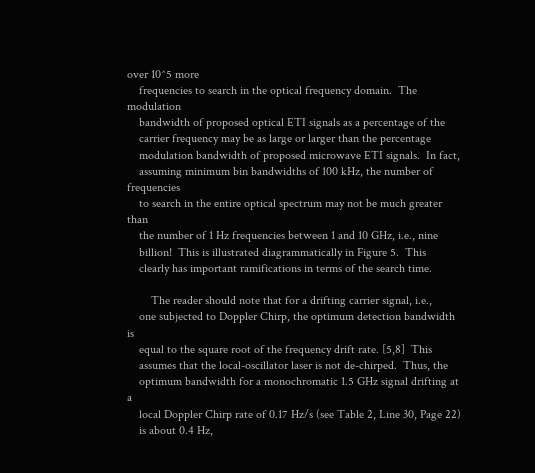over 10^5 more
    frequencies to search in the optical frequency domain.  The modulation
    bandwidth of proposed optical ETI signals as a percentage of the
    carrier frequency may be as large or larger than the percentage
    modulation bandwidth of proposed microwave ETI signals.  In fact,
    assuming minimum bin bandwidths of 100 kHz, the number of frequencies
    to search in the entire optical spectrum may not be much greater than
    the number of 1 Hz frequencies between 1 and 10 GHz, i.e., nine
    billion!  This is illustrated diagrammatically in Figure 5.  This
    clearly has important ramifications in terms of the search time.

        The reader should note that for a drifting carrier signal, i.e.,
    one subjected to Doppler Chirp, the optimum detection bandwidth is
    equal to the square root of the frequency drift rate. [5,8]  This
    assumes that the local-oscillator laser is not de-chirped.  Thus, the
    optimum bandwidth for a monochromatic 1.5 GHz signal drifting at a
    local Doppler Chirp rate of 0.17 Hz/s (see Table 2, Line 30, Page 22)
    is about 0.4 Hz,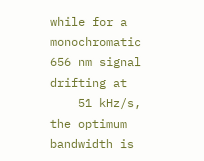while for a monochromatic 656 nm signal drifting at
    51 kHz/s, the optimum bandwidth is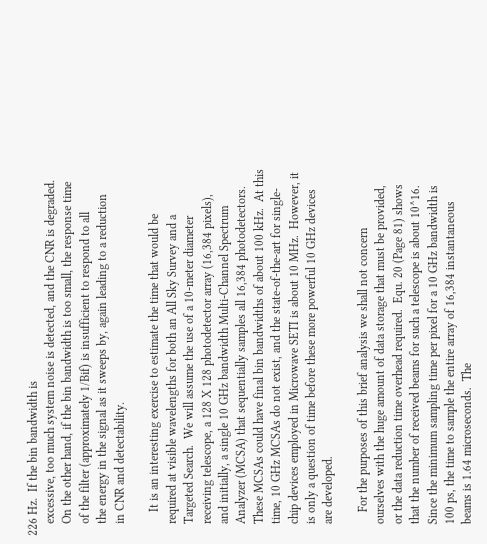226 Hz.  If the bin bandwidth is
    excessive, too much system noise is detected, and the CNR is degraded.
    On the other hand, if the bin bandwidth is too small, the response time
    of the filter (approximately 1/Bif) is insufficient to respond to all
    the energy in the signal as it sweeps by, again leading to a reduction
    in CNR and detectability.

        It is an interesting exercise to estimate the time that would be
    required at visible wavelengths for both an All Sky Survey and a
    Targeted Search.  We will assume the use of a 10-meter diameter
    receiving telescope, a 128 X 128 photodetector array (16,384 pixels),
    and initially, a single 10 GHz bandwidth Multi-Channel Spectrum
    Analyzer (MCSA) that sequentially samples all 16,384 photodetectors.
    These MCSAs could have final bin bandwidths of about 100 kHz.  At this
    time, 10 GHz MCSAs do not exist, and the state-of-the-art for single-
    chip devices employed in Microwave SETI is about 10 MHz.  However, it
    is only a question of time before these more powerful 10 GHz devices
    are developed.

        For the purposes of this brief analysis we shall not concern
    ourselves with the huge amount of data storage that must be provided,
    or the data reduction time overhead required.  Equ. 20 (Page 81) shows
    that the number of received beams for such a telescope is about 10^16.
    Since the minimum sampling time per pixel for a 10 GHz bandwidth is
    100 ps, the time to sample the entire array of 16,384 instantaneous
    beams is 1.64 microseconds.  The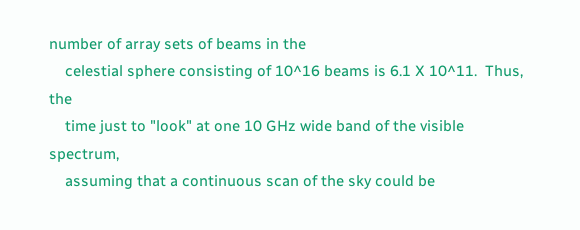number of array sets of beams in the
    celestial sphere consisting of 10^16 beams is 6.1 X 10^11.  Thus, the
    time just to "look" at one 10 GHz wide band of the visible spectrum,
    assuming that a continuous scan of the sky could be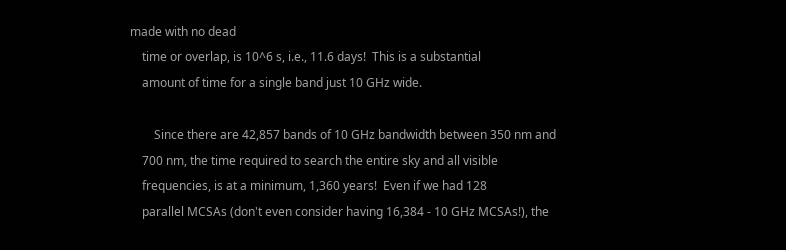made with no dead
    time or overlap, is 10^6 s, i.e., 11.6 days!  This is a substantial
    amount of time for a single band just 10 GHz wide.

        Since there are 42,857 bands of 10 GHz bandwidth between 350 nm and
    700 nm, the time required to search the entire sky and all visible
    frequencies, is at a minimum, 1,360 years!  Even if we had 128
    parallel MCSAs (don't even consider having 16,384 - 10 GHz MCSAs!), the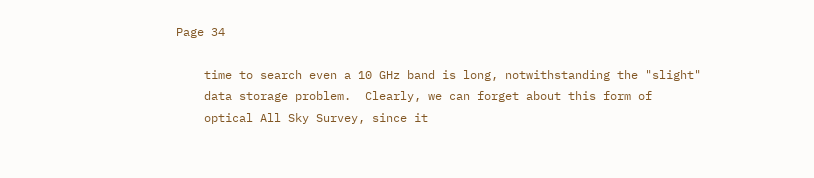Page 34

    time to search even a 10 GHz band is long, notwithstanding the "slight"
    data storage problem.  Clearly, we can forget about this form of
    optical All Sky Survey, since it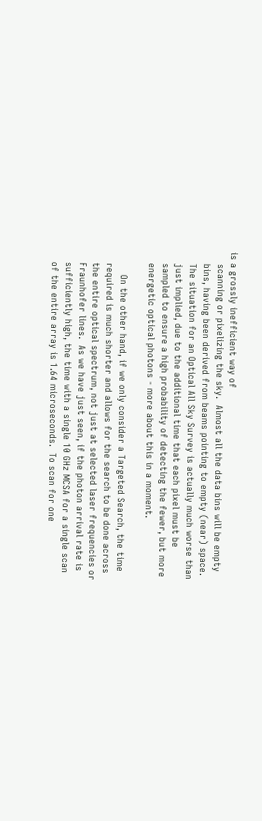is a grossly inefficient way of
    scanning or pixelizing the sky.  Almost all the data bins will be empty
    bins, having been derived from beams pointing to empty (near) space.
    The situation for an Optical All Sky Survey is actually much worse than
    just implied, due to the additional time that each pixel must be
    sampled to ensure a high probability of detecting the fewer, but more
    energetic optical photons - more about this in a moment.

        On the other hand, if we only consider a Targeted Search, the time
    required is much shorter and allows for the search to be done across
    the entire optical spectrum, not just at selected laser frequencies or
    Fraunhofer lines.  As we have just seen, if the photon arrival rate is
    sufficiently high, the time with a single 10 GHz MCSA for a single scan
    of the entire array is 1.64 microseconds.  To scan for one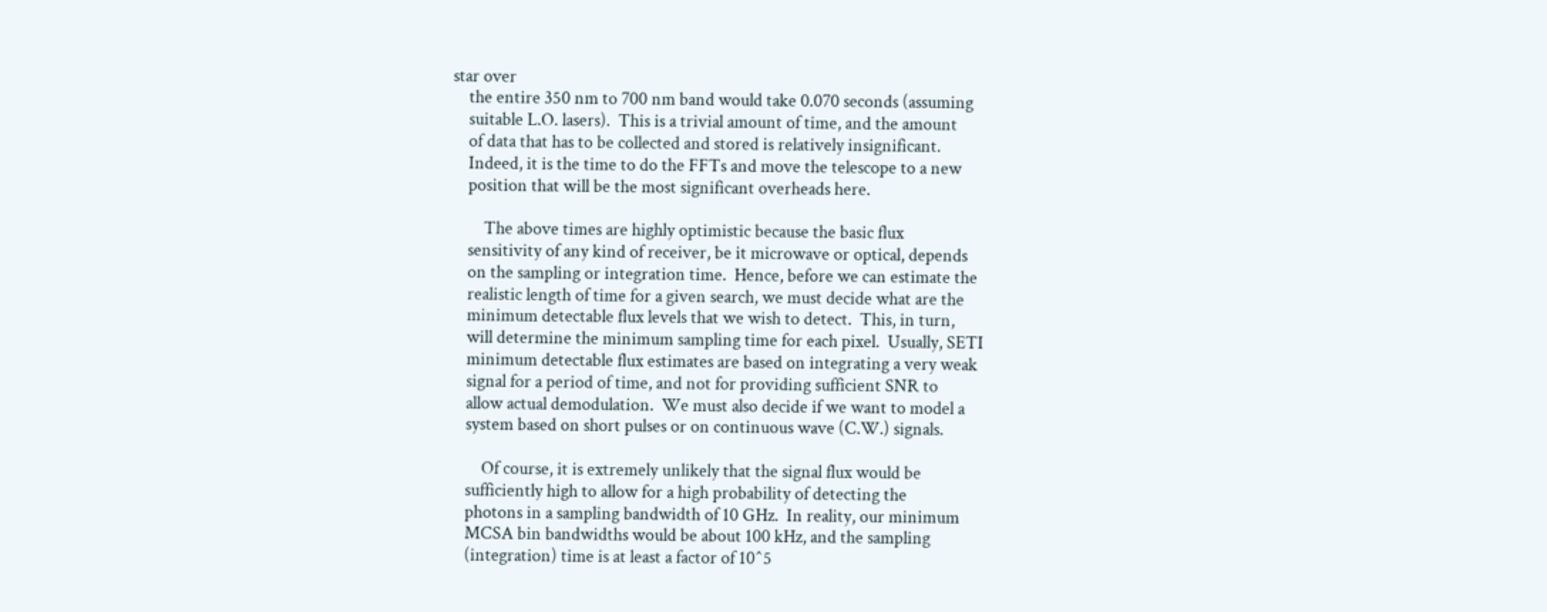star over
    the entire 350 nm to 700 nm band would take 0.070 seconds (assuming
    suitable L.O. lasers).  This is a trivial amount of time, and the amount
    of data that has to be collected and stored is relatively insignificant.
    Indeed, it is the time to do the FFTs and move the telescope to a new
    position that will be the most significant overheads here.

        The above times are highly optimistic because the basic flux
    sensitivity of any kind of receiver, be it microwave or optical, depends
    on the sampling or integration time.  Hence, before we can estimate the
    realistic length of time for a given search, we must decide what are the
    minimum detectable flux levels that we wish to detect.  This, in turn,
    will determine the minimum sampling time for each pixel.  Usually, SETI
    minimum detectable flux estimates are based on integrating a very weak
    signal for a period of time, and not for providing sufficient SNR to
    allow actual demodulation.  We must also decide if we want to model a
    system based on short pulses or on continuous wave (C.W.) signals.

        Of course, it is extremely unlikely that the signal flux would be
    sufficiently high to allow for a high probability of detecting the
    photons in a sampling bandwidth of 10 GHz.  In reality, our minimum
    MCSA bin bandwidths would be about 100 kHz, and the sampling
    (integration) time is at least a factor of 10^5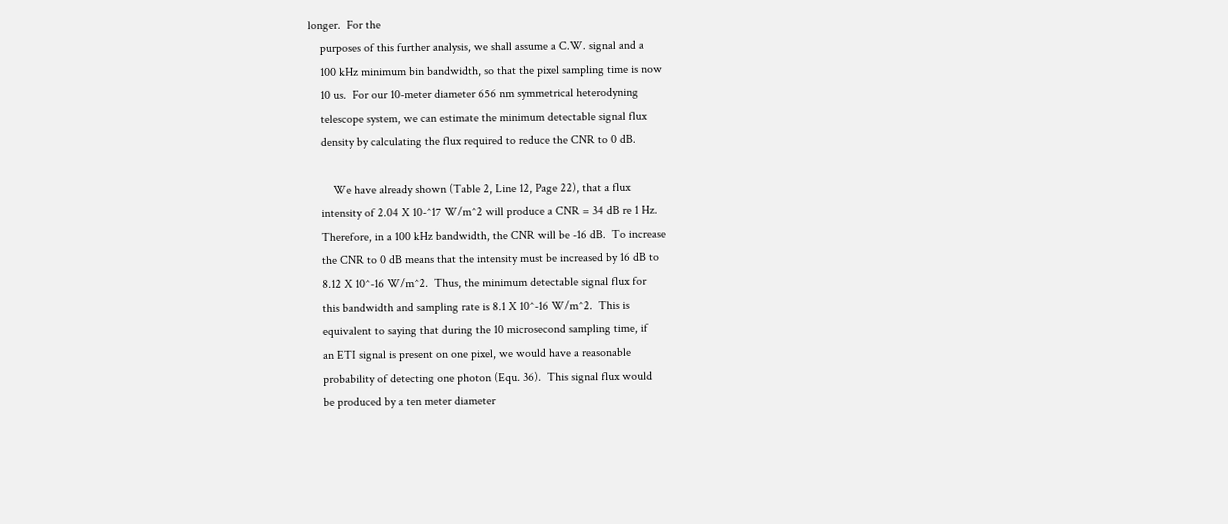longer.  For the
    purposes of this further analysis, we shall assume a C.W. signal and a
    100 kHz minimum bin bandwidth, so that the pixel sampling time is now
    10 us.  For our 10-meter diameter 656 nm symmetrical heterodyning
    telescope system, we can estimate the minimum detectable signal flux
    density by calculating the flux required to reduce the CNR to 0 dB.

        We have already shown (Table 2, Line 12, Page 22), that a flux
    intensity of 2.04 X 10-^17 W/m^2 will produce a CNR = 34 dB re 1 Hz.
    Therefore, in a 100 kHz bandwidth, the CNR will be -16 dB.  To increase
    the CNR to 0 dB means that the intensity must be increased by 16 dB to
    8.12 X 10^-16 W/m^2.  Thus, the minimum detectable signal flux for
    this bandwidth and sampling rate is 8.1 X 10^-16 W/m^2.  This is
    equivalent to saying that during the 10 microsecond sampling time, if
    an ETI signal is present on one pixel, we would have a reasonable
    probability of detecting one photon (Equ. 36).  This signal flux would
    be produced by a ten meter diameter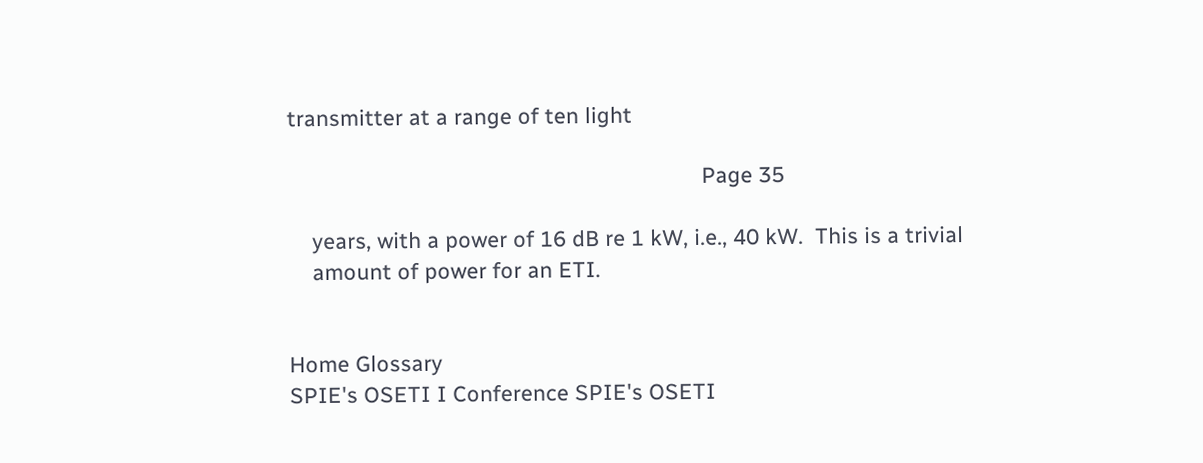transmitter at a range of ten light

                                                                     Page 35

    years, with a power of 16 dB re 1 kW, i.e., 40 kW.  This is a trivial
    amount of power for an ETI.


Home Glossary
SPIE's OSETI I Conference SPIE's OSETI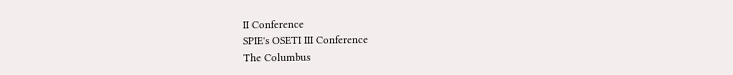II Conference
SPIE's OSETI III Conference
The Columbus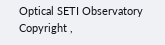Optical SETI Observatory
Copyright ,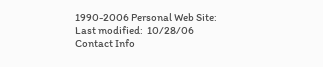1990-2006 Personal Web Site:
Last modified:  10/28/06
Contact Info